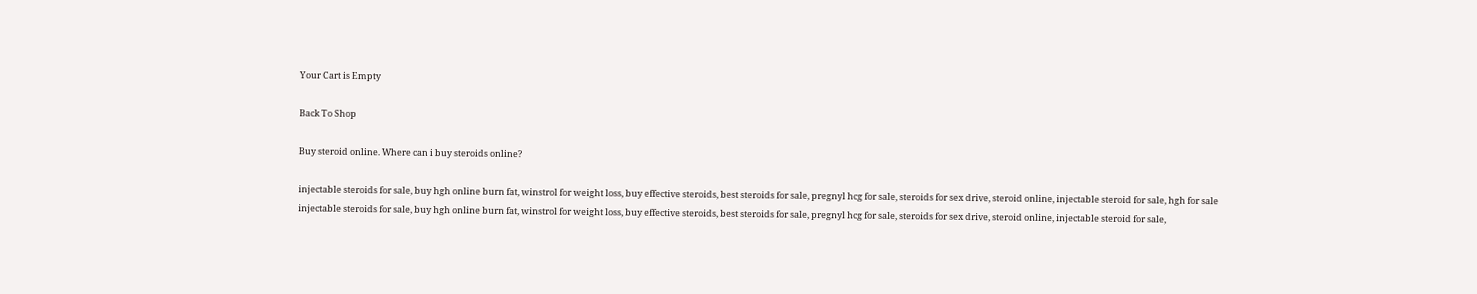Your Cart is Empty

Back To Shop

Buy steroid online. Where can i buy steroids online?

injectable steroids for sale, buy hgh online burn fat, winstrol for weight loss, buy effective steroids, best steroids for sale, pregnyl hcg for sale, steroids for sex drive, steroid online, injectable steroid for sale, hgh for sale
injectable steroids for sale, buy hgh online burn fat, winstrol for weight loss, buy effective steroids, best steroids for sale, pregnyl hcg for sale, steroids for sex drive, steroid online, injectable steroid for sale,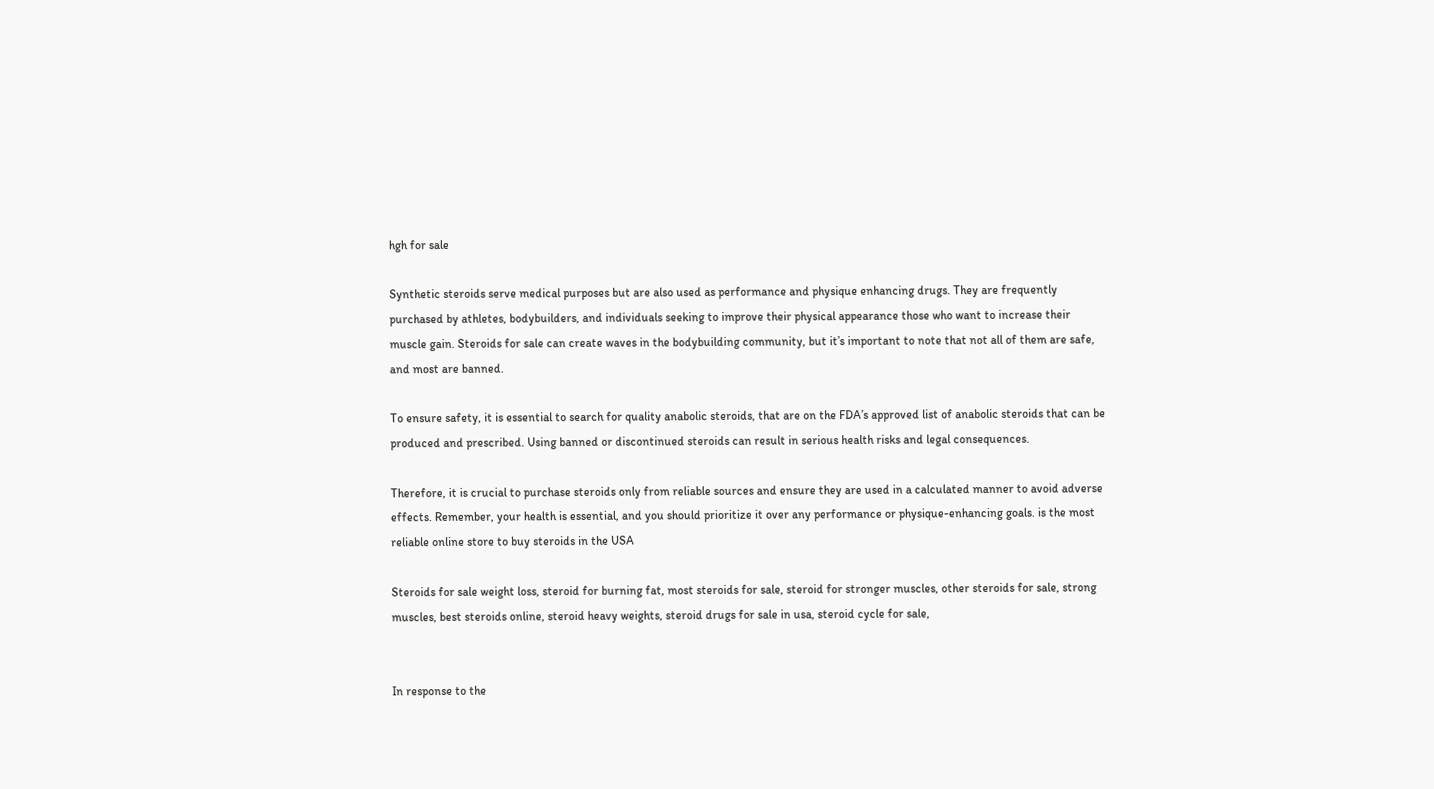hgh for sale

Synthetic steroids serve medical purposes but are also used as performance and physique enhancing drugs. They are frequently purchased by athletes, bodybuilders, and individuals seeking to improve their physical appearance those who want to increase their muscle gain. Steroids for sale can create waves in the bodybuilding community, but it’s important to note that not all of them are safe, and most are banned.

To ensure safety, it is essential to search for quality anabolic steroids, that are on the FDA’s approved list of anabolic steroids that can be produced and prescribed. Using banned or discontinued steroids can result in serious health risks and legal consequences.

Therefore, it is crucial to purchase steroids only from reliable sources and ensure they are used in a calculated manner to avoid adverse effects. Remember, your health is essential, and you should prioritize it over any performance or physique-enhancing goals. is the most reliable online store to buy steroids in the USA

Steroids for sale weight loss, steroid for burning fat, most steroids for sale, steroid for stronger muscles, other steroids for sale, strong muscles, best steroids online, steroid heavy weights, steroid drugs for sale in usa, steroid cycle for sale,


In response to the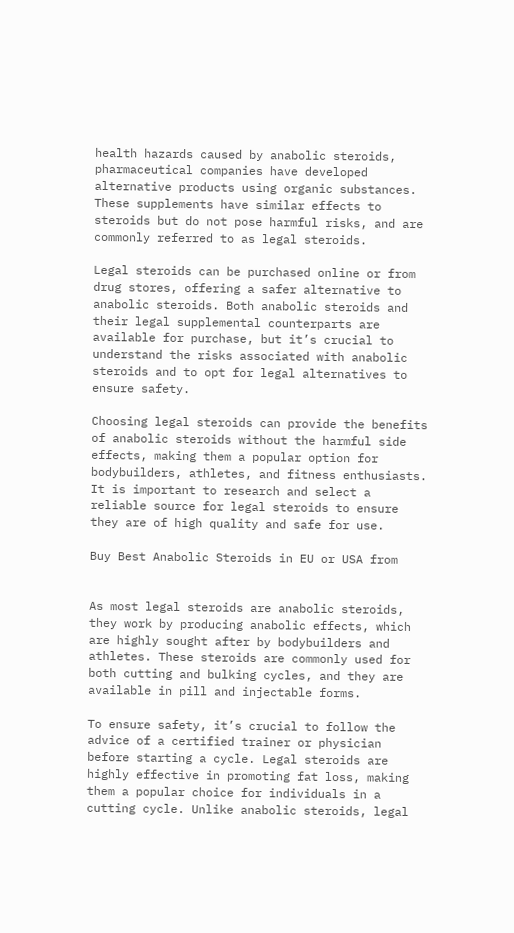health hazards caused by anabolic steroids, pharmaceutical companies have developed alternative products using organic substances. These supplements have similar effects to steroids but do not pose harmful risks, and are commonly referred to as legal steroids.

Legal steroids can be purchased online or from drug stores, offering a safer alternative to anabolic steroids. Both anabolic steroids and their legal supplemental counterparts are available for purchase, but it’s crucial to understand the risks associated with anabolic steroids and to opt for legal alternatives to ensure safety.

Choosing legal steroids can provide the benefits of anabolic steroids without the harmful side effects, making them a popular option for bodybuilders, athletes, and fitness enthusiasts. It is important to research and select a reliable source for legal steroids to ensure they are of high quality and safe for use.

Buy Best Anabolic Steroids in EU or USA from


As most legal steroids are anabolic steroids, they work by producing anabolic effects, which are highly sought after by bodybuilders and athletes. These steroids are commonly used for both cutting and bulking cycles, and they are available in pill and injectable forms.

To ensure safety, it’s crucial to follow the advice of a certified trainer or physician before starting a cycle. Legal steroids are highly effective in promoting fat loss, making them a popular choice for individuals in a cutting cycle. Unlike anabolic steroids, legal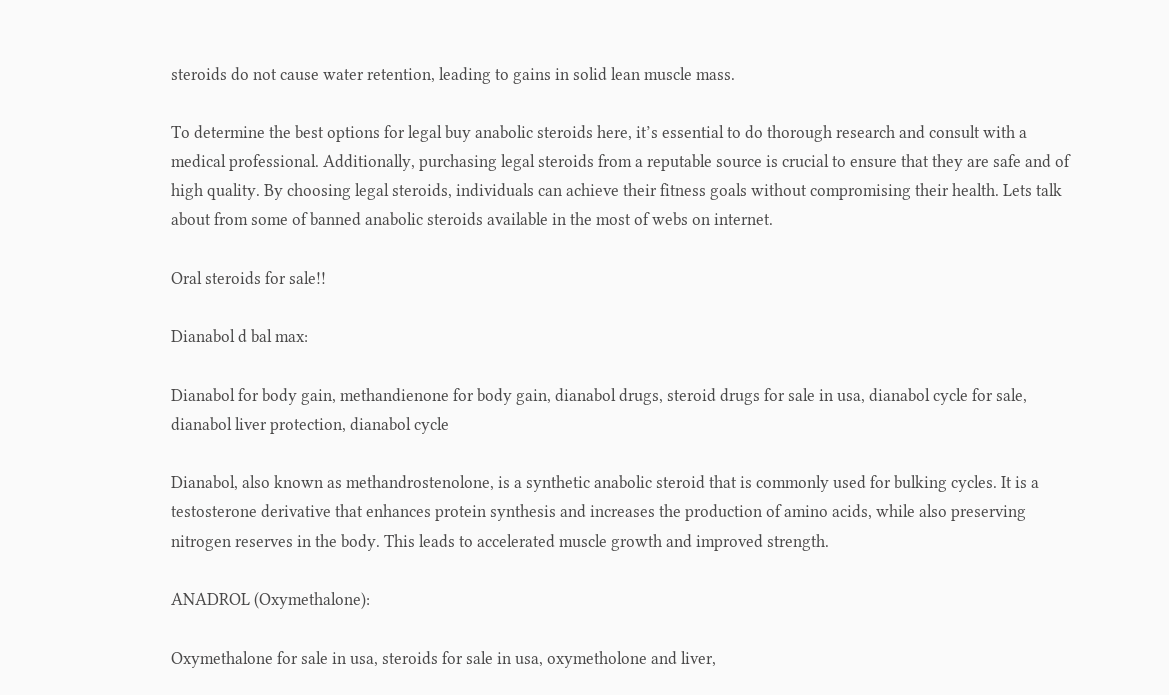steroids do not cause water retention, leading to gains in solid lean muscle mass.

To determine the best options for legal buy anabolic steroids here, it’s essential to do thorough research and consult with a medical professional. Additionally, purchasing legal steroids from a reputable source is crucial to ensure that they are safe and of high quality. By choosing legal steroids, individuals can achieve their fitness goals without compromising their health. Lets talk about from some of banned anabolic steroids available in the most of webs on internet.

Oral steroids for sale!!

Dianabol d bal max:

Dianabol for body gain, methandienone for body gain, dianabol drugs, steroid drugs for sale in usa, dianabol cycle for sale, dianabol liver protection, dianabol cycle

Dianabol, also known as methandrostenolone, is a synthetic anabolic steroid that is commonly used for bulking cycles. It is a testosterone derivative that enhances protein synthesis and increases the production of amino acids, while also preserving nitrogen reserves in the body. This leads to accelerated muscle growth and improved strength.

ANADROL (Oxymethalone):

Oxymethalone for sale in usa, steroids for sale in usa, oxymetholone and liver,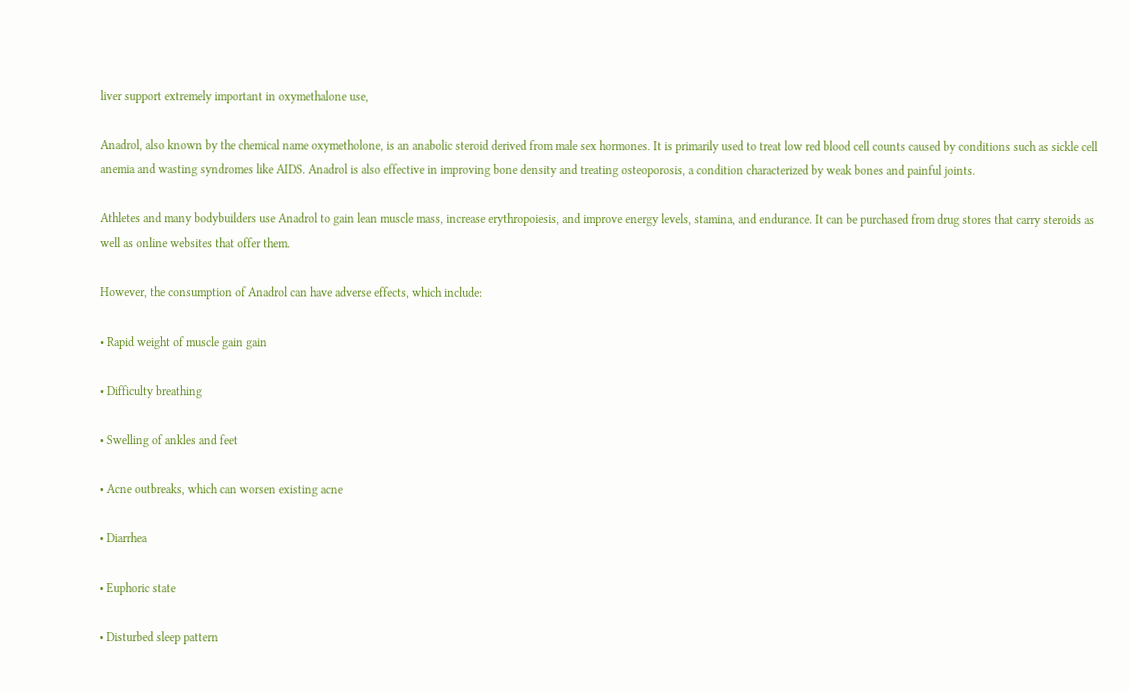liver support extremely important in oxymethalone use,

Anadrol, also known by the chemical name oxymetholone, is an anabolic steroid derived from male sex hormones. It is primarily used to treat low red blood cell counts caused by conditions such as sickle cell anemia and wasting syndromes like AIDS. Anadrol is also effective in improving bone density and treating osteoporosis, a condition characterized by weak bones and painful joints.

Athletes and many bodybuilders use Anadrol to gain lean muscle mass, increase erythropoiesis, and improve energy levels, stamina, and endurance. It can be purchased from drug stores that carry steroids as well as online websites that offer them.

However, the consumption of Anadrol can have adverse effects, which include:

• Rapid weight of muscle gain gain

• Difficulty breathing

• Swelling of ankles and feet

• Acne outbreaks, which can worsen existing acne

• Diarrhea

• Euphoric state

• Disturbed sleep pattern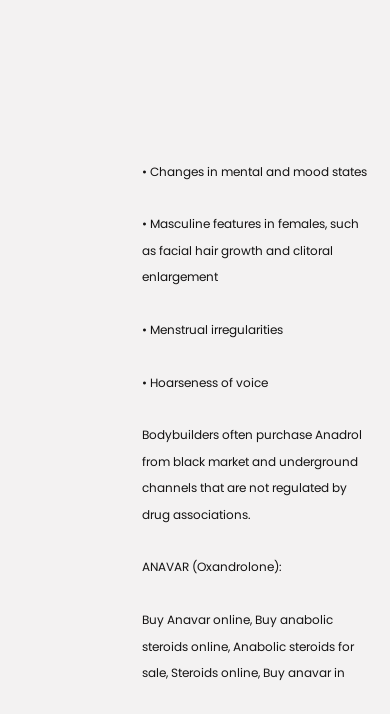• Changes in mental and mood states

• Masculine features in females, such as facial hair growth and clitoral enlargement

• Menstrual irregularities

• Hoarseness of voice

Bodybuilders often purchase Anadrol from black market and underground channels that are not regulated by drug associations.

ANAVAR (Oxandrolone):

Buy Anavar online, Buy anabolic steroids online, Anabolic steroids for sale, Steroids online, Buy anavar in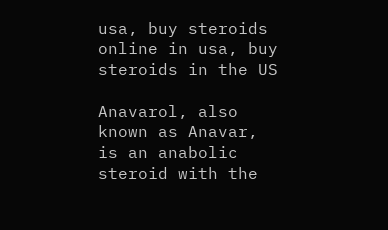usa, buy steroids online in usa, buy steroids in the US

Anavarol, also known as Anavar, is an anabolic steroid with the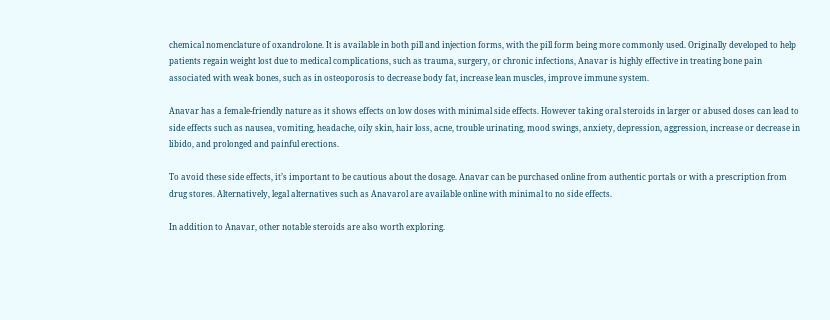chemical nomenclature of oxandrolone. It is available in both pill and injection forms, with the pill form being more commonly used. Originally developed to help patients regain weight lost due to medical complications, such as trauma, surgery, or chronic infections, Anavar is highly effective in treating bone pain associated with weak bones, such as in osteoporosis to decrease body fat, increase lean muscles, improve immune system.

Anavar has a female-friendly nature as it shows effects on low doses with minimal side effects. However taking oral steroids in larger or abused doses can lead to side effects such as nausea, vomiting, headache, oily skin, hair loss, acne, trouble urinating, mood swings, anxiety, depression, aggression, increase or decrease in libido, and prolonged and painful erections.

To avoid these side effects, it’s important to be cautious about the dosage. Anavar can be purchased online from authentic portals or with a prescription from drug stores. Alternatively, legal alternatives such as Anavarol are available online with minimal to no side effects.

In addition to Anavar, other notable steroids are also worth exploring.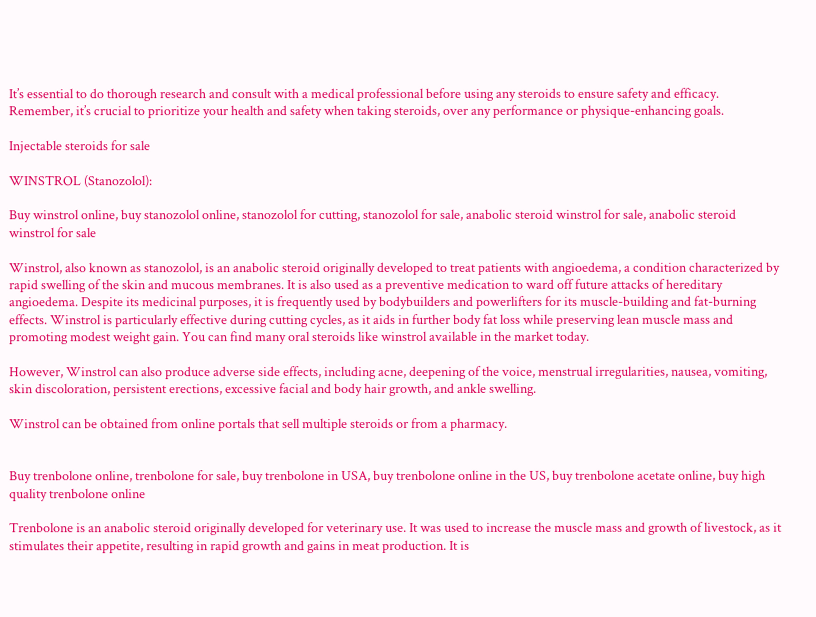It’s essential to do thorough research and consult with a medical professional before using any steroids to ensure safety and efficacy. Remember, it’s crucial to prioritize your health and safety when taking steroids, over any performance or physique-enhancing goals.

Injectable steroids for sale

WINSTROL (Stanozolol):

Buy winstrol online, buy stanozolol online, stanozolol for cutting, stanozolol for sale, anabolic steroid winstrol for sale, anabolic steroid winstrol for sale

Winstrol, also known as stanozolol, is an anabolic steroid originally developed to treat patients with angioedema, a condition characterized by rapid swelling of the skin and mucous membranes. It is also used as a preventive medication to ward off future attacks of hereditary angioedema. Despite its medicinal purposes, it is frequently used by bodybuilders and powerlifters for its muscle-building and fat-burning effects. Winstrol is particularly effective during cutting cycles, as it aids in further body fat loss while preserving lean muscle mass and promoting modest weight gain. You can find many oral steroids like winstrol available in the market today.

However, Winstrol can also produce adverse side effects, including acne, deepening of the voice, menstrual irregularities, nausea, vomiting, skin discoloration, persistent erections, excessive facial and body hair growth, and ankle swelling.

Winstrol can be obtained from online portals that sell multiple steroids or from a pharmacy.


Buy trenbolone online, trenbolone for sale, buy trenbolone in USA, buy trenbolone online in the US, buy trenbolone acetate online, buy high quality trenbolone online

Trenbolone is an anabolic steroid originally developed for veterinary use. It was used to increase the muscle mass and growth of livestock, as it stimulates their appetite, resulting in rapid growth and gains in meat production. It is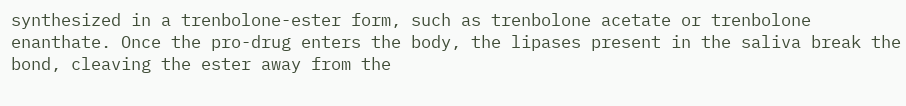synthesized in a trenbolone-ester form, such as trenbolone acetate or trenbolone enanthate. Once the pro-drug enters the body, the lipases present in the saliva break the bond, cleaving the ester away from the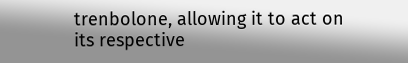trenbolone, allowing it to act on its respective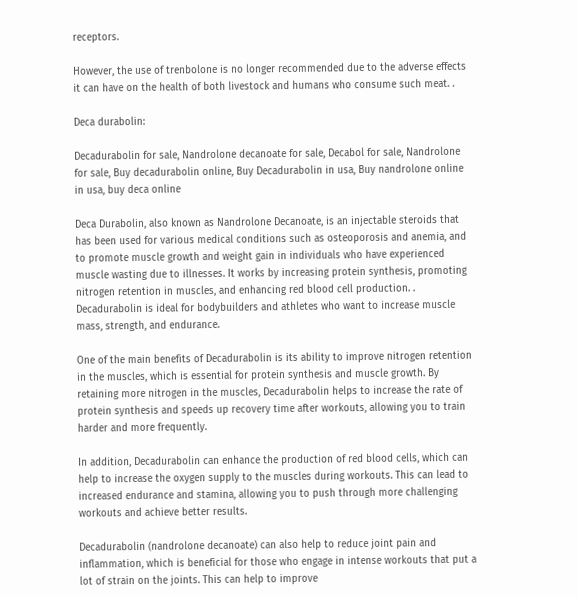receptors.

However, the use of trenbolone is no longer recommended due to the adverse effects it can have on the health of both livestock and humans who consume such meat. .

Deca durabolin:

Decadurabolin for sale, Nandrolone decanoate for sale, Decabol for sale, Nandrolone for sale, Buy decadurabolin online, Buy Decadurabolin in usa, Buy nandrolone online in usa, buy deca online

Deca Durabolin, also known as Nandrolone Decanoate, is an injectable steroids that has been used for various medical conditions such as osteoporosis and anemia, and to promote muscle growth and weight gain in individuals who have experienced muscle wasting due to illnesses. It works by increasing protein synthesis, promoting nitrogen retention in muscles, and enhancing red blood cell production. . Decadurabolin is ideal for bodybuilders and athletes who want to increase muscle mass, strength, and endurance.

One of the main benefits of Decadurabolin is its ability to improve nitrogen retention in the muscles, which is essential for protein synthesis and muscle growth. By retaining more nitrogen in the muscles, Decadurabolin helps to increase the rate of protein synthesis and speeds up recovery time after workouts, allowing you to train harder and more frequently.

In addition, Decadurabolin can enhance the production of red blood cells, which can help to increase the oxygen supply to the muscles during workouts. This can lead to increased endurance and stamina, allowing you to push through more challenging workouts and achieve better results.

Decadurabolin (nandrolone decanoate) can also help to reduce joint pain and inflammation, which is beneficial for those who engage in intense workouts that put a lot of strain on the joints. This can help to improve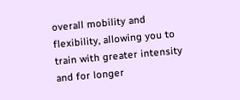overall mobility and flexibility, allowing you to train with greater intensity and for longer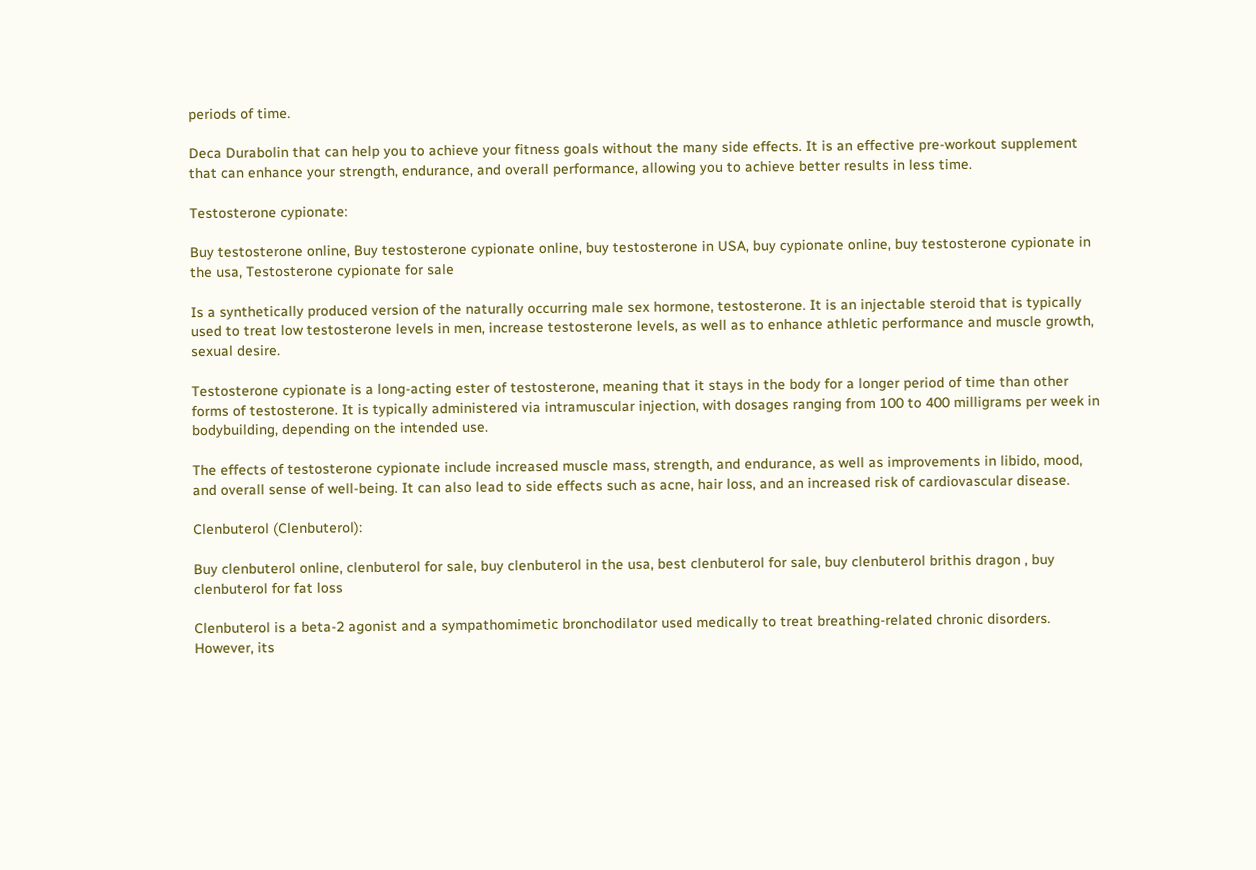periods of time.

Deca Durabolin that can help you to achieve your fitness goals without the many side effects. It is an effective pre-workout supplement that can enhance your strength, endurance, and overall performance, allowing you to achieve better results in less time.

Testosterone cypionate:

Buy testosterone online, Buy testosterone cypionate online, buy testosterone in USA, buy cypionate online, buy testosterone cypionate in the usa, Testosterone cypionate for sale

Is a synthetically produced version of the naturally occurring male sex hormone, testosterone. It is an injectable steroid that is typically used to treat low testosterone levels in men, increase testosterone levels, as well as to enhance athletic performance and muscle growth, sexual desire.

Testosterone cypionate is a long-acting ester of testosterone, meaning that it stays in the body for a longer period of time than other forms of testosterone. It is typically administered via intramuscular injection, with dosages ranging from 100 to 400 milligrams per week in bodybuilding, depending on the intended use.

The effects of testosterone cypionate include increased muscle mass, strength, and endurance, as well as improvements in libido, mood, and overall sense of well-being. It can also lead to side effects such as acne, hair loss, and an increased risk of cardiovascular disease.

Clenbuterol (Clenbuterol):

Buy clenbuterol online, clenbuterol for sale, buy clenbuterol in the usa, best clenbuterol for sale, buy clenbuterol brithis dragon , buy clenbuterol for fat loss

Clenbuterol is a beta-2 agonist and a sympathomimetic bronchodilator used medically to treat breathing-related chronic disorders. However, its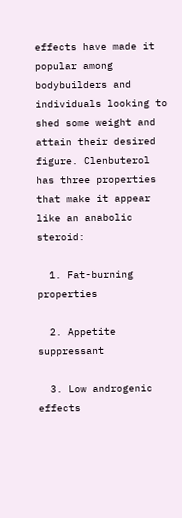effects have made it popular among bodybuilders and individuals looking to shed some weight and attain their desired figure. Clenbuterol has three properties that make it appear like an anabolic steroid:

  1. Fat-burning properties

  2. Appetite suppressant

  3. Low androgenic effects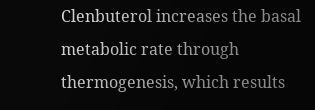Clenbuterol increases the basal metabolic rate through thermogenesis, which results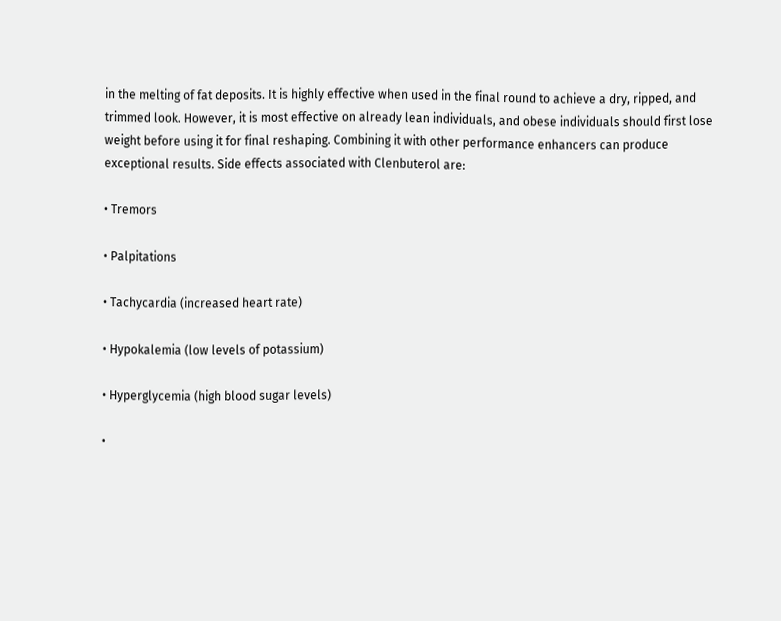in the melting of fat deposits. It is highly effective when used in the final round to achieve a dry, ripped, and trimmed look. However, it is most effective on already lean individuals, and obese individuals should first lose weight before using it for final reshaping. Combining it with other performance enhancers can produce exceptional results. Side effects associated with Clenbuterol are:

• Tremors

• Palpitations

• Tachycardia (increased heart rate)

• Hypokalemia (low levels of potassium)

• Hyperglycemia (high blood sugar levels)

•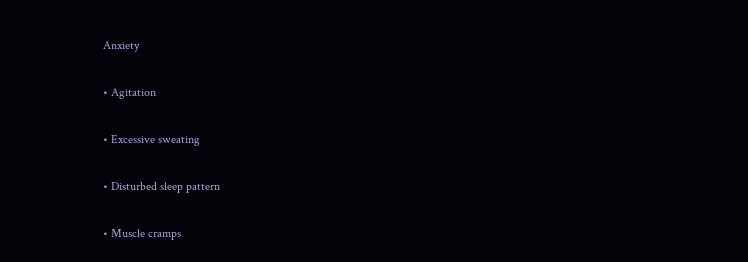Anxiety

• Agitation

• Excessive sweating

• Disturbed sleep pattern

• Muscle cramps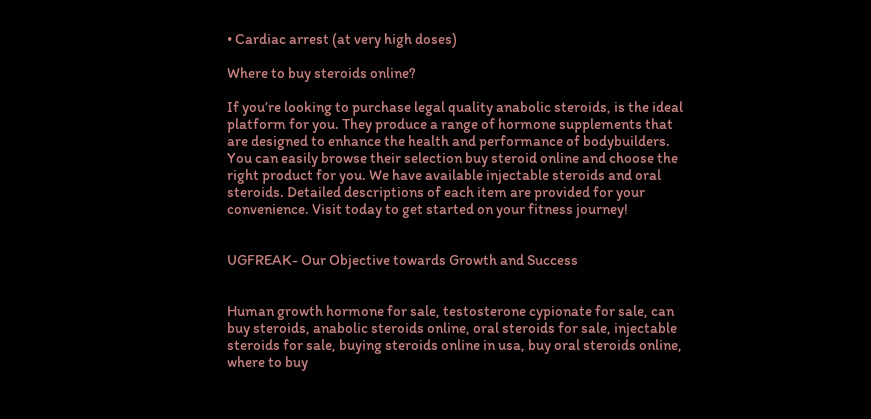• Cardiac arrest (at very high doses)

Where to buy steroids online?

If you’re looking to purchase legal quality anabolic steroids, is the ideal platform for you. They produce a range of hormone supplements that are designed to enhance the health and performance of bodybuilders. You can easily browse their selection buy steroid online and choose the right product for you. We have available injectable steroids and oral steroids. Detailed descriptions of each item are provided for your convenience. Visit today to get started on your fitness journey!


UGFREAK- Our Objective towards Growth and Success


Human growth hormone for sale, testosterone cypionate for sale, can buy steroids, anabolic steroids online, oral steroids for sale, injectable steroids for sale, buying steroids online in usa, buy oral steroids online, where to buy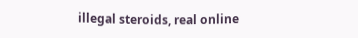illegal steroids, real online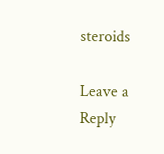steroids

Leave a Reply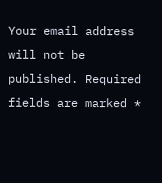Your email address will not be published. Required fields are marked *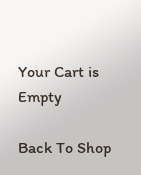Your Cart is Empty

Back To Shop